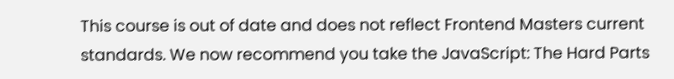This course is out of date and does not reflect Frontend Masters current standards. We now recommend you take the JavaScript: The Hard Parts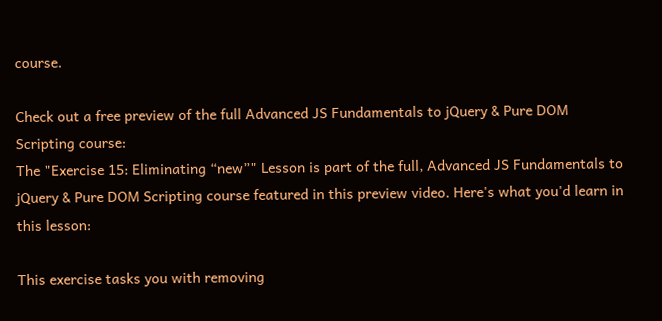course.

Check out a free preview of the full Advanced JS Fundamentals to jQuery & Pure DOM Scripting course:
The "Exercise 15: Eliminating “new”" Lesson is part of the full, Advanced JS Fundamentals to jQuery & Pure DOM Scripting course featured in this preview video. Here's what you'd learn in this lesson:

This exercise tasks you with removing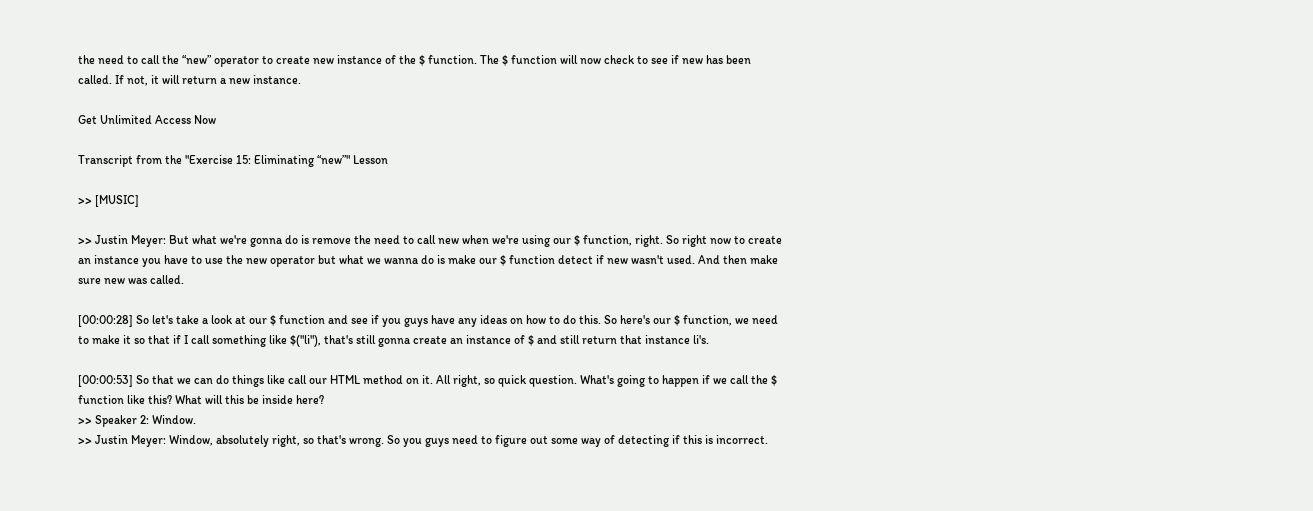the need to call the “new” operator to create new instance of the $ function. The $ function will now check to see if new has been called. If not, it will return a new instance.

Get Unlimited Access Now

Transcript from the "Exercise 15: Eliminating “new”" Lesson

>> [MUSIC]

>> Justin Meyer: But what we're gonna do is remove the need to call new when we're using our $ function, right. So right now to create an instance you have to use the new operator but what we wanna do is make our $ function detect if new wasn't used. And then make sure new was called.

[00:00:28] So let's take a look at our $ function and see if you guys have any ideas on how to do this. So here's our $ function, we need to make it so that if I call something like $("li"), that's still gonna create an instance of $ and still return that instance li's.

[00:00:53] So that we can do things like call our HTML method on it. All right, so quick question. What's going to happen if we call the $ function like this? What will this be inside here?
>> Speaker 2: Window.
>> Justin Meyer: Window, absolutely right, so that's wrong. So you guys need to figure out some way of detecting if this is incorrect.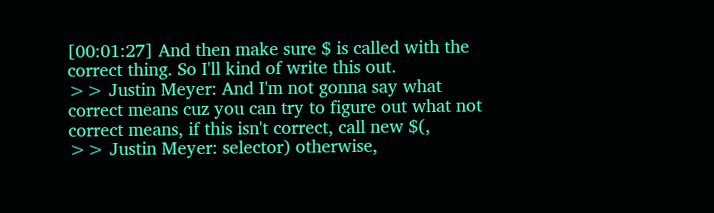[00:01:27] And then make sure $ is called with the correct thing. So I'll kind of write this out.
>> Justin Meyer: And I'm not gonna say what correct means cuz you can try to figure out what not correct means, if this isn't correct, call new $(,
>> Justin Meyer: selector) otherwise,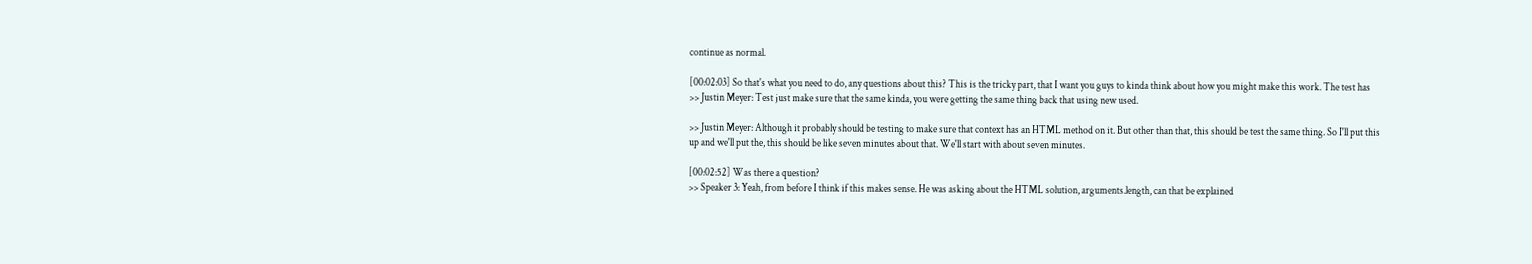continue as normal.

[00:02:03] So that's what you need to do, any questions about this? This is the tricky part, that I want you guys to kinda think about how you might make this work. The test has
>> Justin Meyer: Test just make sure that the same kinda, you were getting the same thing back that using new used.

>> Justin Meyer: Although it probably should be testing to make sure that context has an HTML method on it. But other than that, this should be test the same thing. So I'll put this up and we'll put the, this should be like seven minutes about that. We'll start with about seven minutes.

[00:02:52] Was there a question?
>> Speaker 3: Yeah, from before I think if this makes sense. He was asking about the HTML solution, arguments.length, can that be explained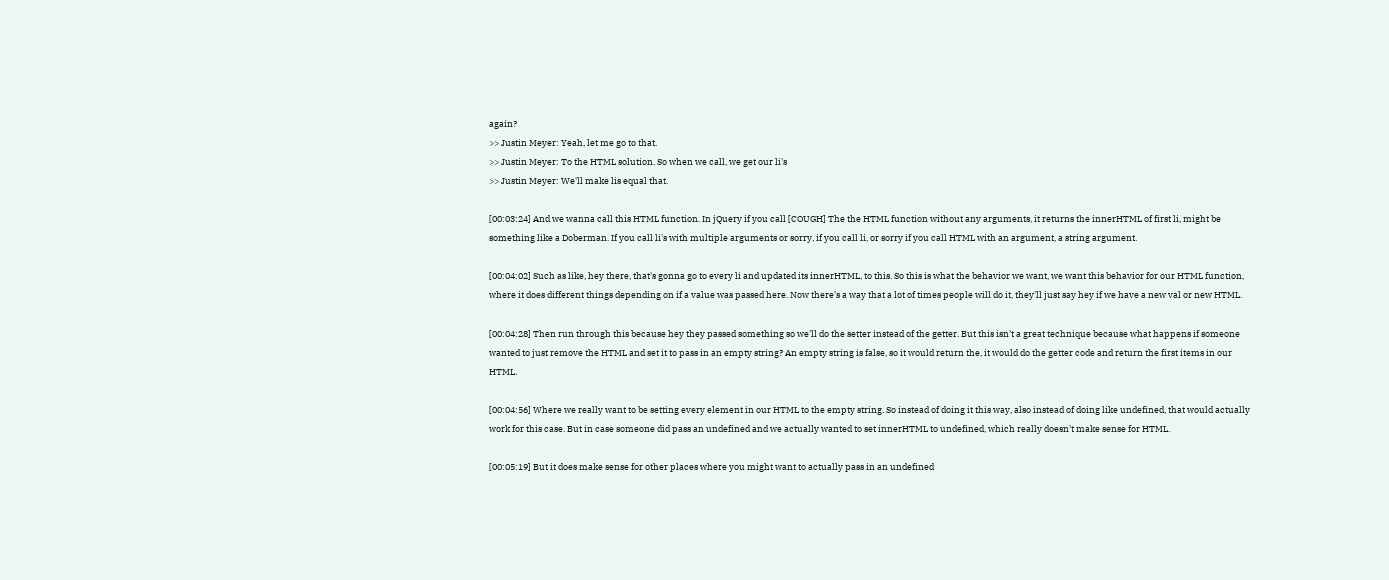again?
>> Justin Meyer: Yeah, let me go to that.
>> Justin Meyer: To the HTML solution. So when we call, we get our li's
>> Justin Meyer: We'll make lis equal that.

[00:03:24] And we wanna call this HTML function. In jQuery if you call [COUGH] The the HTML function without any arguments, it returns the innerHTML of first li, might be something like a Doberman. If you call li's with multiple arguments or sorry, if you call li, or sorry if you call HTML with an argument, a string argument.

[00:04:02] Such as like, hey there, that's gonna go to every li and updated its innerHTML, to this. So this is what the behavior we want, we want this behavior for our HTML function, where it does different things depending on if a value was passed here. Now there's a way that a lot of times people will do it, they'll just say hey if we have a new val or new HTML.

[00:04:28] Then run through this because hey they passed something so we'll do the setter instead of the getter. But this isn't a great technique because what happens if someone wanted to just remove the HTML and set it to pass in an empty string? An empty string is false, so it would return the, it would do the getter code and return the first items in our HTML.

[00:04:56] Where we really want to be setting every element in our HTML to the empty string. So instead of doing it this way, also instead of doing like undefined, that would actually work for this case. But in case someone did pass an undefined and we actually wanted to set innerHTML to undefined, which really doesn't make sense for HTML.

[00:05:19] But it does make sense for other places where you might want to actually pass in an undefined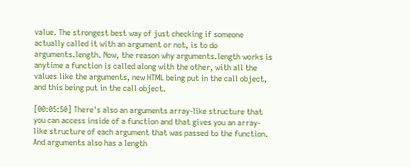value. The strongest best way of just checking if someone actually called it with an argument or not, is to do arguments.length. Now, the reason why arguments.length works is anytime a function is called along with the other, with all the values like the arguments, new HTML being put in the call object, and this being put in the call object.

[00:05:50] There's also an arguments array-like structure that you can access inside of a function and that gives you an array-like structure of each argument that was passed to the function. And arguments also has a length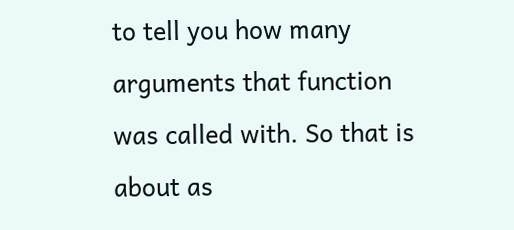to tell you how many arguments that function was called with. So that is about as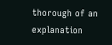thorough of an explanation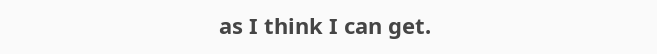as I think I can get.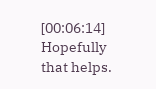[00:06:14] Hopefully that helps.